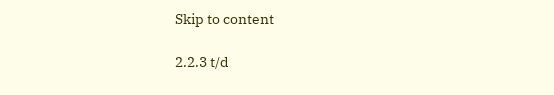Skip to content

2.2.3 t/d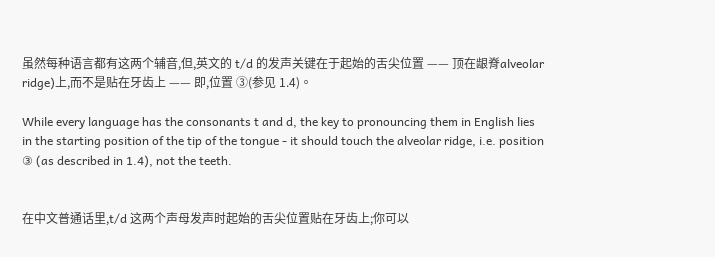虽然每种语言都有这两个辅音,但,英文的 t/d 的发声关键在于起始的舌尖位置 —— 顶在龈脊alveolar ridge)上,而不是贴在牙齿上 —— 即,位置 ③(参见 1.4)。

While every language has the consonants t and d, the key to pronouncing them in English lies in the starting position of the tip of the tongue - it should touch the alveolar ridge, i.e. position ③ (as described in 1.4), not the teeth.


在中文普通话里,t/d 这两个声母发声时起始的舌尖位置贴在牙齿上;你可以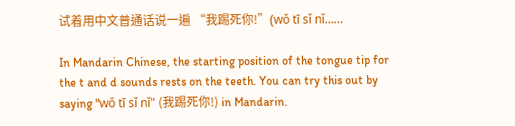试着用中文普通话说一遍 “我踢死你!”(wǒ tī sǐ nǐ……

In Mandarin Chinese, the starting position of the tongue tip for the t and d sounds rests on the teeth. You can try this out by saying "wǒ tī sǐ nǐ" (我踢死你!) in Mandarin.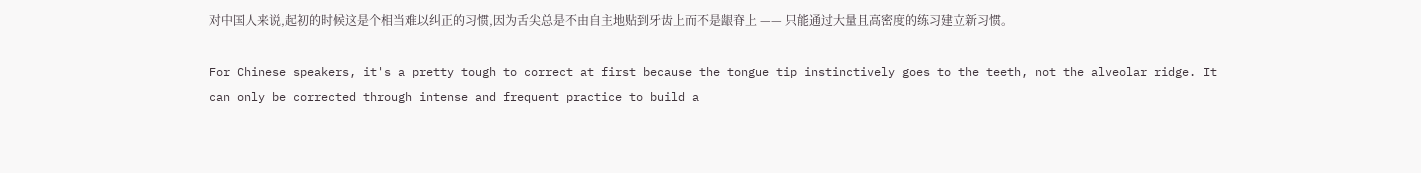对中国人来说,起初的时候这是个相当难以纠正的习惯,因为舌尖总是不由自主地贴到牙齿上而不是龈脊上 —— 只能通过大量且高密度的练习建立新习惯。

For Chinese speakers, it's a pretty tough to correct at first because the tongue tip instinctively goes to the teeth, not the alveolar ridge. It can only be corrected through intense and frequent practice to build a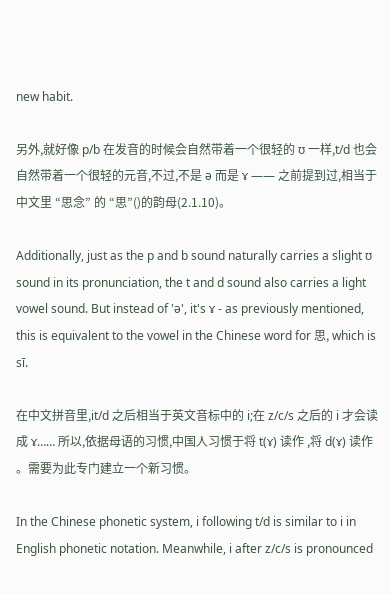new habit.

另外,就好像 p/b 在发音的时候会自然带着一个很轻的 ʊ 一样,t/d 也会自然带着一个很轻的元音,不过,不是 ə 而是 ɤ —— 之前提到过,相当于中文里 “思念” 的 “思”()的韵母(2.1.10)。

Additionally, just as the p and b sound naturally carries a slight ʊ sound in its pronunciation, the t and d sound also carries a light vowel sound. But instead of 'ə', it's ɤ - as previously mentioned, this is equivalent to the vowel in the Chinese word for 思, which is sī.

在中文拼音里,it/d 之后相当于英文音标中的 i;在 z/c/s 之后的 i 才会读成 ɤ…… 所以,依据母语的习惯,中国人习惯于将 t(ɤ) 读作 ,将 d(ɤ) 读作 。需要为此专门建立一个新习惯。

In the Chinese phonetic system, i following t/d is similar to i in English phonetic notation. Meanwhile, i after z/c/s is pronounced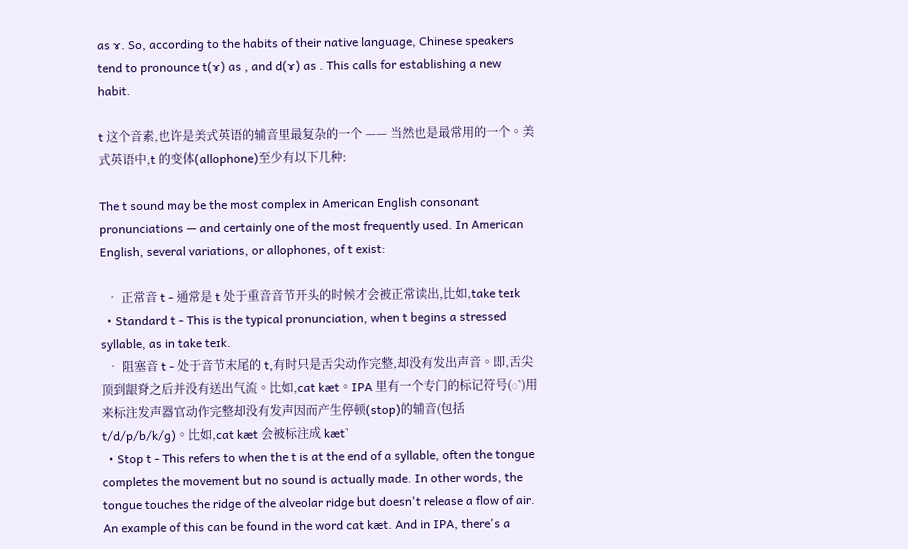as ɤ. So, according to the habits of their native language, Chinese speakers tend to pronounce t(ɤ) as , and d(ɤ) as . This calls for establishing a new habit.

t 这个音素,也许是美式英语的辅音里最复杂的一个 —— 当然也是最常用的一个。美式英语中,t 的变体(allophone)至少有以下几种:

The t sound may be the most complex in American English consonant pronunciations — and certainly one of the most frequently used. In American English, several variations, or allophones, of t exist:

  • 正常音 t - 通常是 t 处于重音音节开头的时候才会被正常读出,比如,take teɪk
  • Standard t - This is the typical pronunciation, when t begins a stressed syllable, as in take teɪk.
  • 阻塞音 t - 处于音节末尾的 t,有时只是舌尖动作完整,却没有发出声音。即,舌尖顶到龈脊之后并没有送出气流。比如,cat kæt。IPA 里有一个专门的标记符号(◌̚)用来标注发声器官动作完整却没有发声因而产生停顿(stop)的辅音(包括 t/d/p/b/k/g)。比如,cat kæt 会被标注成 kæt̚
  • Stop t - This refers to when the t is at the end of a syllable, often the tongue completes the movement but no sound is actually made. In other words, the tongue touches the ridge of the alveolar ridge but doesn't release a flow of air. An example of this can be found in the word cat kæt. And in IPA, there's a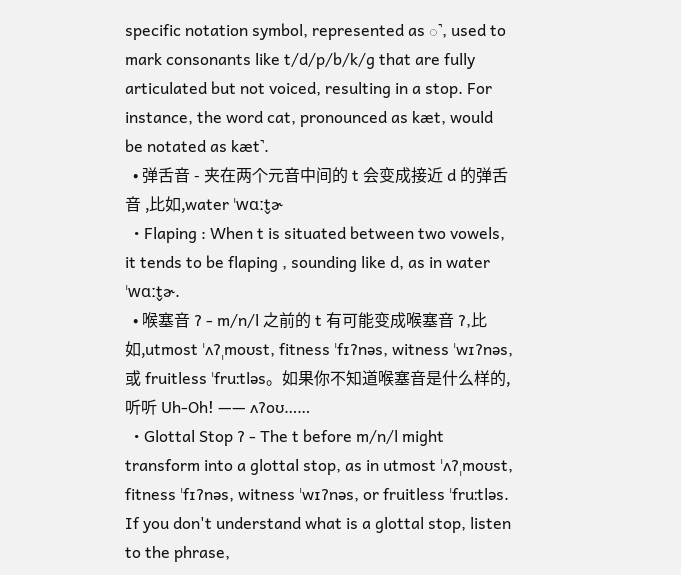specific notation symbol, represented as ◌̚, used to mark consonants like t/d/p/b/k/g that are fully articulated but not voiced, resulting in a stop. For instance, the word cat, pronounced as kæt, would be notated as kæt̚.
  • 弹舌音 - 夹在两个元音中间的 t 会变成接近 d 的弹舌音 ,比如,water ˈwɑːt̬ɚ
  • Flaping : When t is situated between two vowels, it tends to be flaping , sounding like d, as in water ˈwɑːt̬ɚ.
  • 喉塞音 ʔ - m/n/l 之前的 t 有可能变成喉塞音 ʔ,比如,utmost ˈʌʔˌmoʊst, fitness ˈfɪʔnəs, witness ˈwɪʔnəs, 或 fruitless ˈfruːtləs。如果你不知道喉塞音是什么样的,听听 Uh-Oh! —— ʌʔoʊ……
  • Glottal Stop ʔ - The t before m/n/l might transform into a glottal stop, as in utmost ˈʌʔˌmoʊst, fitness ˈfɪʔnəs, witness ˈwɪʔnəs, or fruitless ˈfruːtləs. If you don't understand what is a glottal stop, listen to the phrase,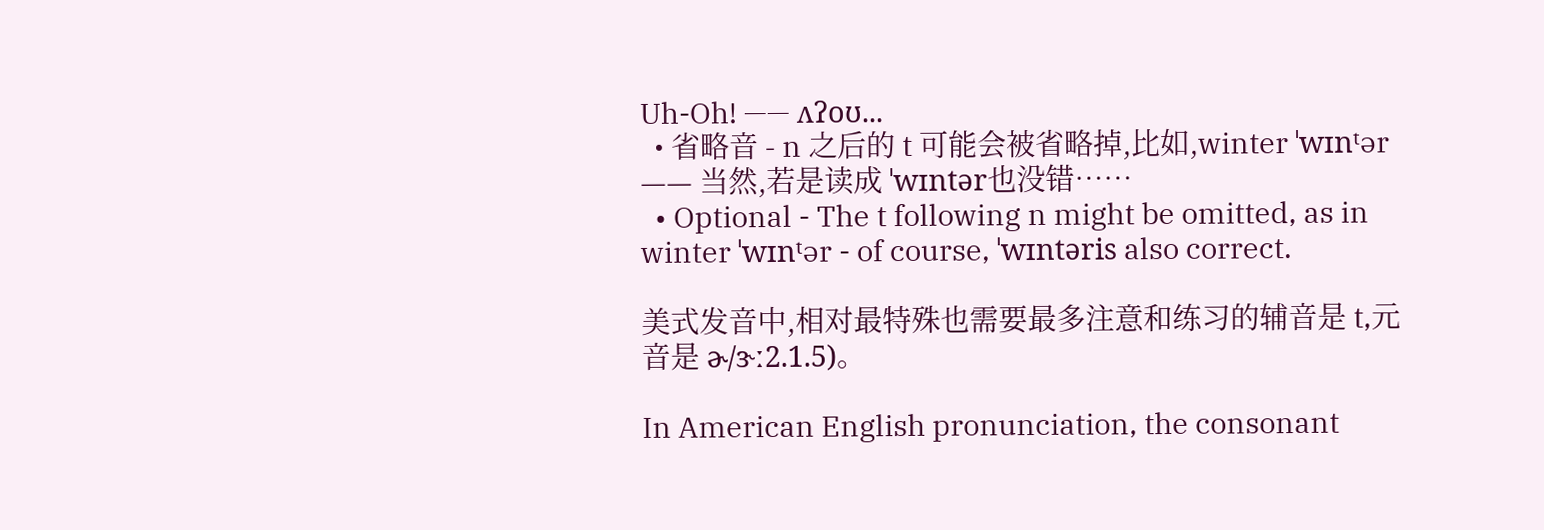Uh-Oh! —— ʌʔoʊ...
  • 省略音 - n 之后的 t 可能会被省略掉,比如,winter ˈwɪnᵗər —— 当然,若是读成 ˈwɪntər也没错……
  • Optional - The t following n might be omitted, as in winter ˈwɪnᵗər - of course, ˈwɪntəris also correct.

美式发音中,相对最特殊也需要最多注意和练习的辅音是 t,元音是 ɚ/ɝː2.1.5)。

In American English pronunciation, the consonant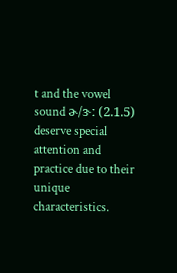t and the vowel sound ɚ/ɝː (2.1.5) deserve special attention and practice due to their unique characteristics.